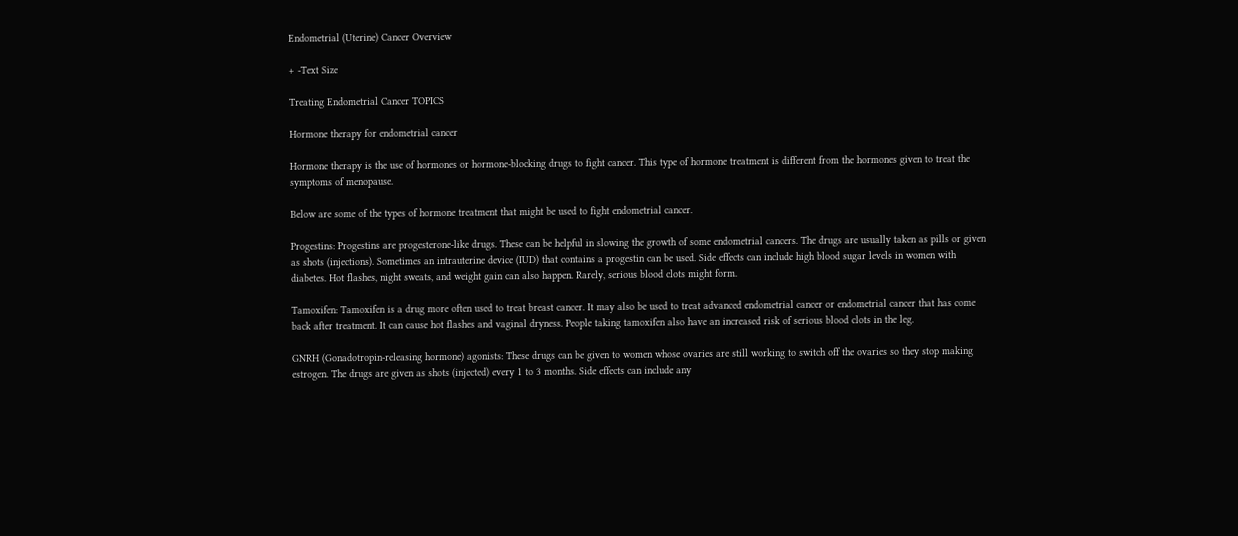Endometrial (Uterine) Cancer Overview

+ -Text Size

Treating Endometrial Cancer TOPICS

Hormone therapy for endometrial cancer

Hormone therapy is the use of hormones or hormone-blocking drugs to fight cancer. This type of hormone treatment is different from the hormones given to treat the symptoms of menopause.

Below are some of the types of hormone treatment that might be used to fight endometrial cancer.

Progestins: Progestins are progesterone-like drugs. These can be helpful in slowing the growth of some endometrial cancers. The drugs are usually taken as pills or given as shots (injections). Sometimes an intrauterine device (IUD) that contains a progestin can be used. Side effects can include high blood sugar levels in women with diabetes. Hot flashes, night sweats, and weight gain can also happen. Rarely, serious blood clots might form.

Tamoxifen: Tamoxifen is a drug more often used to treat breast cancer. It may also be used to treat advanced endometrial cancer or endometrial cancer that has come back after treatment. It can cause hot flashes and vaginal dryness. People taking tamoxifen also have an increased risk of serious blood clots in the leg.

GNRH (Gonadotropin-releasing hormone) agonists: These drugs can be given to women whose ovaries are still working to switch off the ovaries so they stop making estrogen. The drugs are given as shots (injected) every 1 to 3 months. Side effects can include any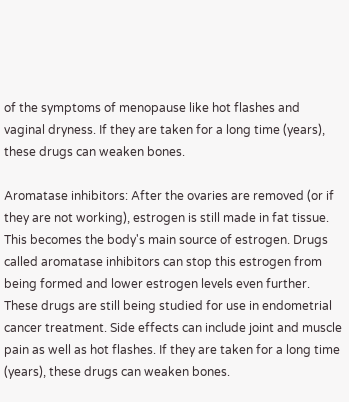of the symptoms of menopause like hot flashes and vaginal dryness. If they are taken for a long time (years), these drugs can weaken bones.

Aromatase inhibitors: After the ovaries are removed (or if they are not working), estrogen is still made in fat tissue. This becomes the body's main source of estrogen. Drugs called aromatase inhibitors can stop this estrogen from being formed and lower estrogen levels even further. These drugs are still being studied for use in endometrial cancer treatment. Side effects can include joint and muscle pain as well as hot flashes. If they are taken for a long time (years), these drugs can weaken bones.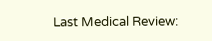Last Medical Review: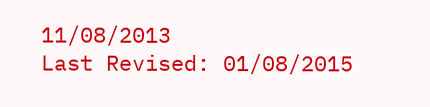11/08/2013
Last Revised: 01/08/2015